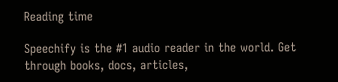Reading time

Speechify is the #1 audio reader in the world. Get through books, docs, articles,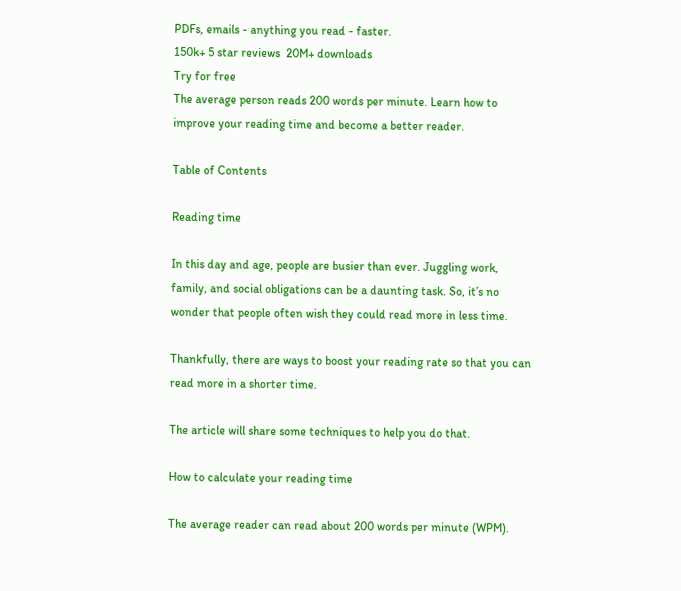PDFs, emails - anything you read - faster.
150k+ 5 star reviews  20M+ downloads
Try for free
The average person reads 200 words per minute. Learn how to improve your reading time and become a better reader.

Table of Contents

Reading time

In this day and age, people are busier than ever. Juggling work, family, and social obligations can be a daunting task. So, it’s no wonder that people often wish they could read more in less time.

Thankfully, there are ways to boost your reading rate so that you can read more in a shorter time.

The article will share some techniques to help you do that.

How to calculate your reading time

The average reader can read about 200 words per minute (WPM).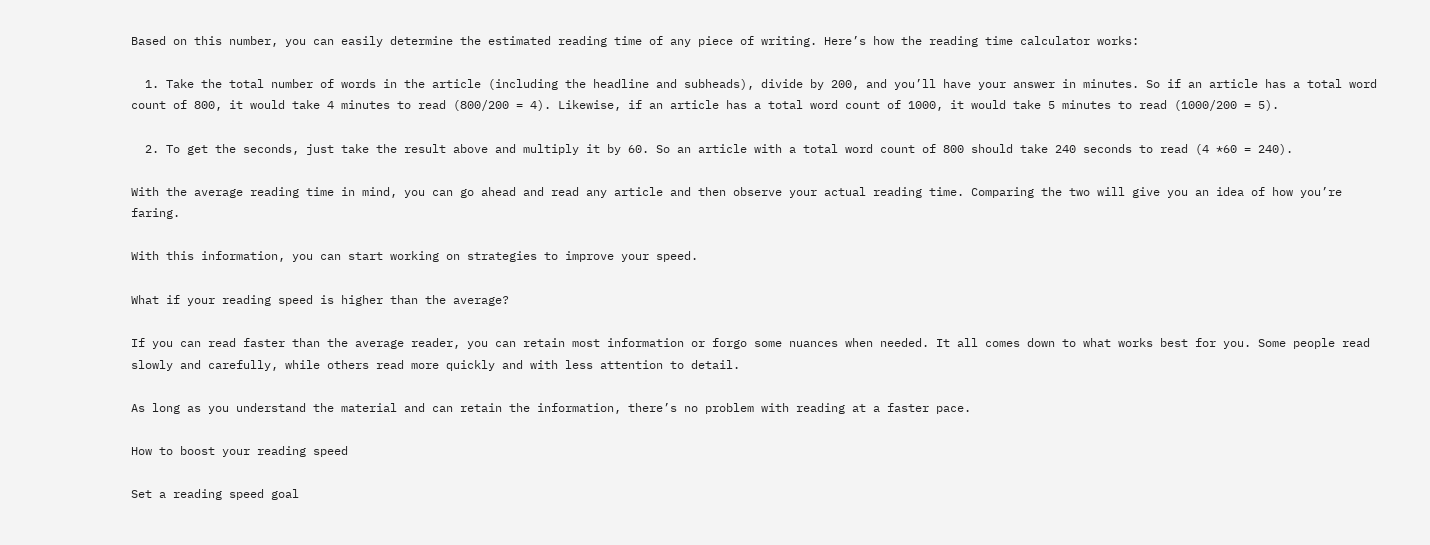Based on this number, you can easily determine the estimated reading time of any piece of writing. Here’s how the reading time calculator works:

  1. Take the total number of words in the article (including the headline and subheads), divide by 200, and you’ll have your answer in minutes. So if an article has a total word count of 800, it would take 4 minutes to read (800/200 = 4). Likewise, if an article has a total word count of 1000, it would take 5 minutes to read (1000/200 = 5).

  2. To get the seconds, just take the result above and multiply it by 60. So an article with a total word count of 800 should take 240 seconds to read (4 *60 = 240).

With the average reading time in mind, you can go ahead and read any article and then observe your actual reading time. Comparing the two will give you an idea of how you’re faring.

With this information, you can start working on strategies to improve your speed.

What if your reading speed is higher than the average?

If you can read faster than the average reader, you can retain most information or forgo some nuances when needed. It all comes down to what works best for you. Some people read slowly and carefully, while others read more quickly and with less attention to detail.

As long as you understand the material and can retain the information, there’s no problem with reading at a faster pace.

How to boost your reading speed

Set a reading speed goal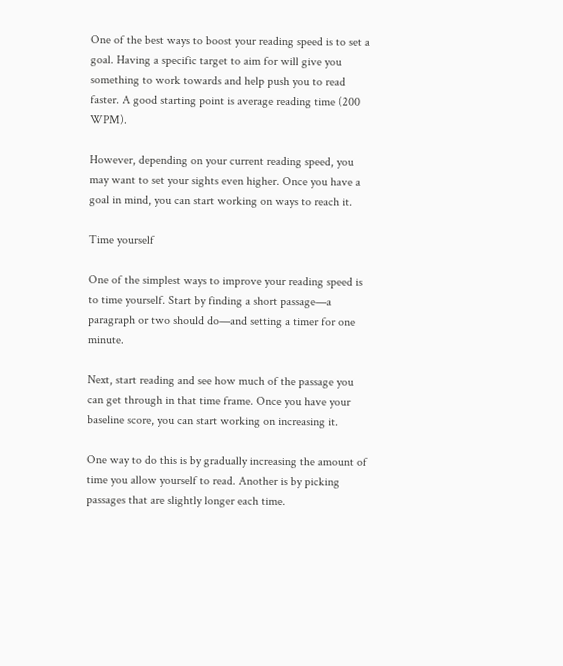One of the best ways to boost your reading speed is to set a goal. Having a specific target to aim for will give you something to work towards and help push you to read faster. A good starting point is average reading time (200 WPM).

However, depending on your current reading speed, you may want to set your sights even higher. Once you have a goal in mind, you can start working on ways to reach it.

Time yourself

One of the simplest ways to improve your reading speed is to time yourself. Start by finding a short passage—a paragraph or two should do—and setting a timer for one minute.

Next, start reading and see how much of the passage you can get through in that time frame. Once you have your baseline score, you can start working on increasing it.

One way to do this is by gradually increasing the amount of time you allow yourself to read. Another is by picking passages that are slightly longer each time.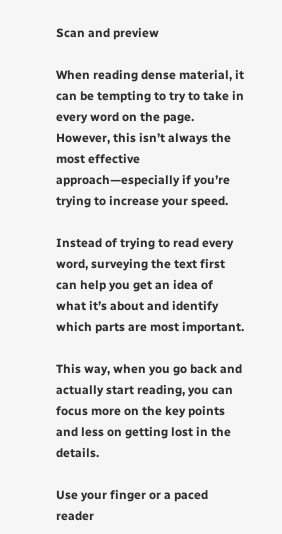Scan and preview

When reading dense material, it can be tempting to try to take in every word on the page. However, this isn’t always the most effective approach—especially if you’re trying to increase your speed.

Instead of trying to read every word, surveying the text first can help you get an idea of what it’s about and identify which parts are most important.

This way, when you go back and actually start reading, you can focus more on the key points and less on getting lost in the details.

Use your finger or a paced reader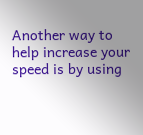Another way to help increase your speed is by using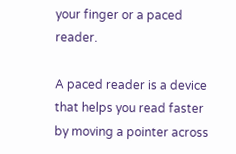your finger or a paced reader.

A paced reader is a device that helps you read faster by moving a pointer across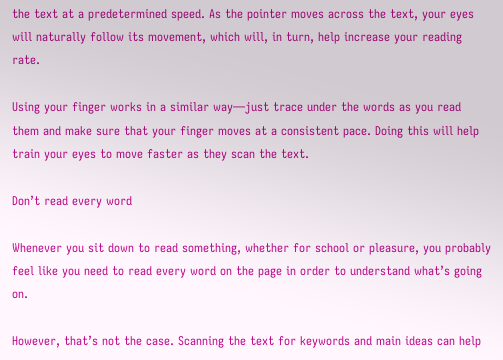the text at a predetermined speed. As the pointer moves across the text, your eyes will naturally follow its movement, which will, in turn, help increase your reading rate.

Using your finger works in a similar way—just trace under the words as you read them and make sure that your finger moves at a consistent pace. Doing this will help train your eyes to move faster as they scan the text.

Don’t read every word

Whenever you sit down to read something, whether for school or pleasure, you probably feel like you need to read every word on the page in order to understand what’s going on.

However, that’s not the case. Scanning the text for keywords and main ideas can help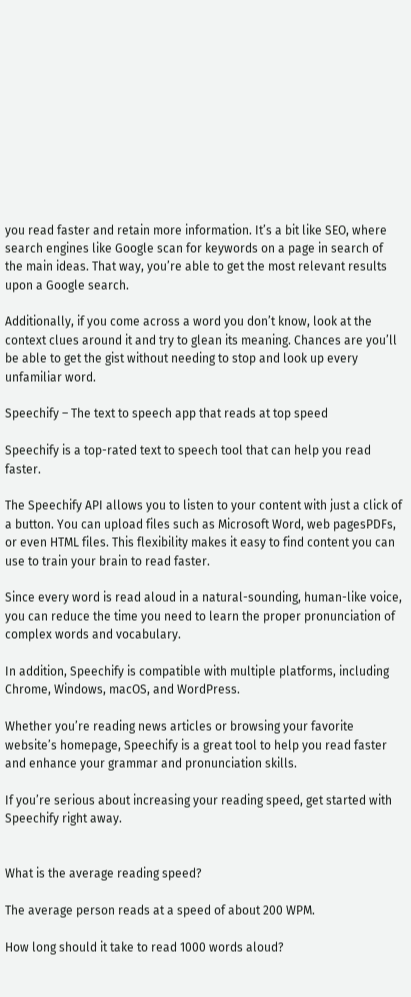you read faster and retain more information. It’s a bit like SEO, where search engines like Google scan for keywords on a page in search of the main ideas. That way, you’re able to get the most relevant results upon a Google search.

Additionally, if you come across a word you don’t know, look at the context clues around it and try to glean its meaning. Chances are you’ll be able to get the gist without needing to stop and look up every unfamiliar word.

Speechify – The text to speech app that reads at top speed

Speechify is a top-rated text to speech tool that can help you read faster.

The Speechify API allows you to listen to your content with just a click of a button. You can upload files such as Microsoft Word, web pagesPDFs, or even HTML files. This flexibility makes it easy to find content you can use to train your brain to read faster.

Since every word is read aloud in a natural-sounding, human-like voice, you can reduce the time you need to learn the proper pronunciation of complex words and vocabulary.

In addition, Speechify is compatible with multiple platforms, including Chrome, Windows, macOS, and WordPress.

Whether you’re reading news articles or browsing your favorite website’s homepage, Speechify is a great tool to help you read faster and enhance your grammar and pronunciation skills.

If you’re serious about increasing your reading speed, get started with Speechify right away.


What is the average reading speed?

The average person reads at a speed of about 200 WPM.

How long should it take to read 1000 words aloud?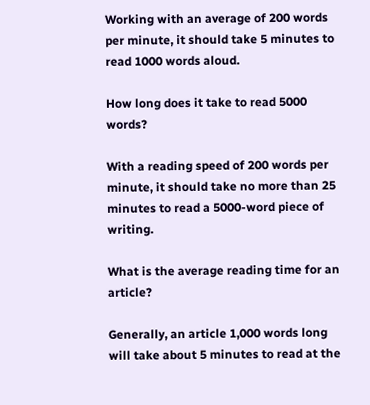Working with an average of 200 words per minute, it should take 5 minutes to read 1000 words aloud.

How long does it take to read 5000 words?

With a reading speed of 200 words per minute, it should take no more than 25 minutes to read a 5000-word piece of writing.

What is the average reading time for an article?

Generally, an article 1,000 words long will take about 5 minutes to read at the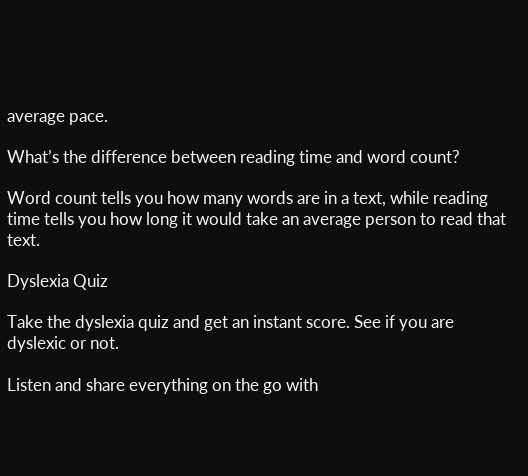average pace.

What’s the difference between reading time and word count?

Word count tells you how many words are in a text, while reading time tells you how long it would take an average person to read that text.

Dyslexia Quiz

Take the dyslexia quiz and get an instant score. See if you are dyslexic or not.

Listen and share everything on the go with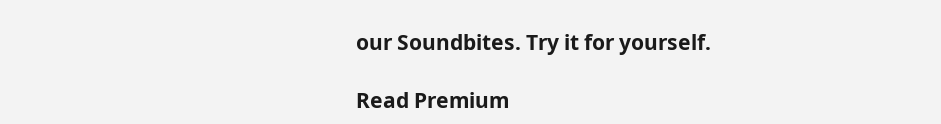our Soundbites. Try it for yourself.

Read Premium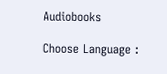Audiobooks

Choose Language :